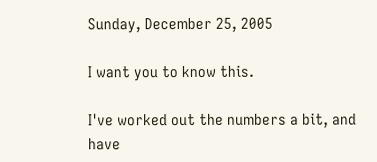Sunday, December 25, 2005

I want you to know this.

I've worked out the numbers a bit, and have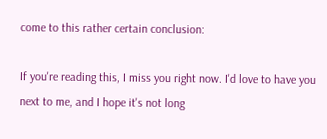come to this rather certain conclusion:

If you're reading this, I miss you right now. I'd love to have you next to me, and I hope it's not long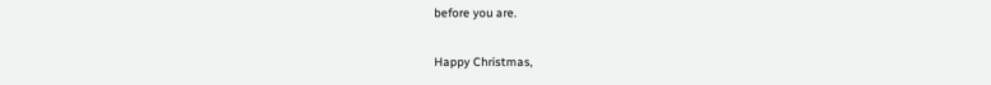before you are.

Happy Christmas,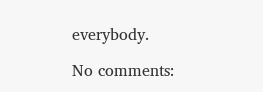everybody.

No comments: